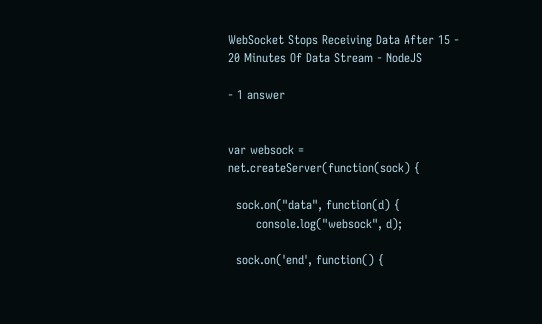WebSocket Stops Receiving Data After 15 - 20 Minutes Of Data Stream - NodeJS

- 1 answer


var websock = net.createServer(function(sock) {

  sock.on("data", function(d) {
       console.log("websock", d);

  sock.on('end', function() {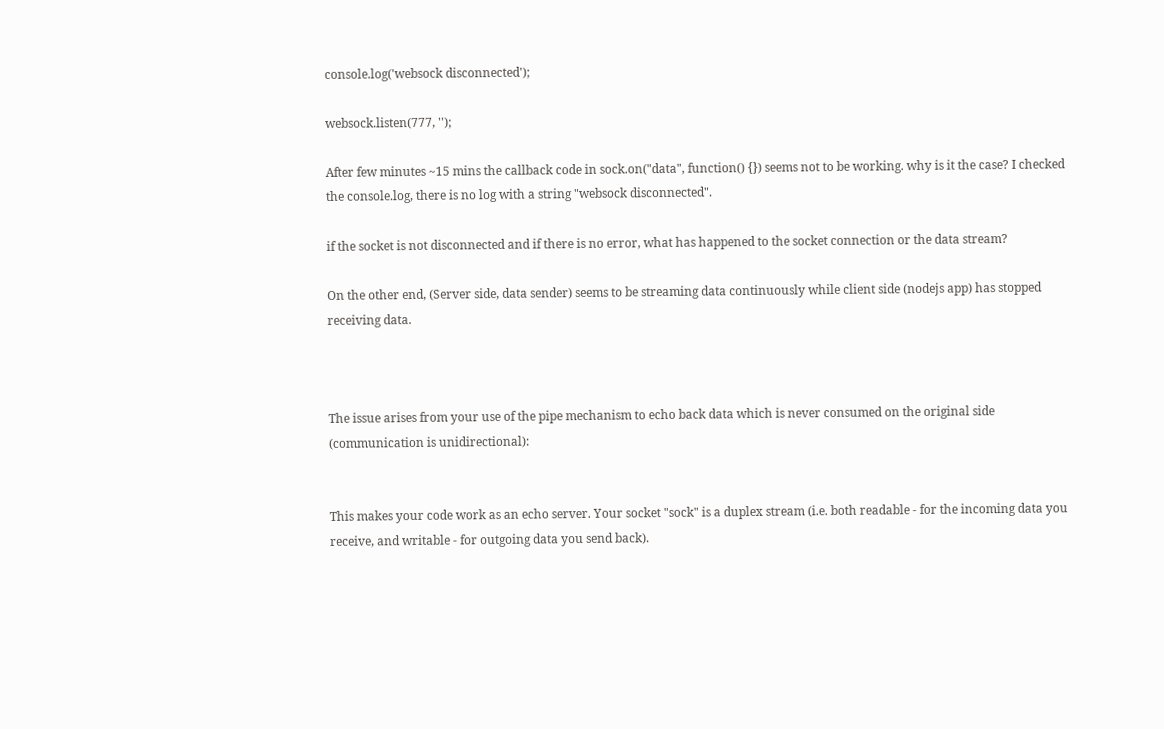console.log('websock disconnected');

websock.listen(777, '');

After few minutes ~15 mins the callback code in sock.on("data", function() {}) seems not to be working. why is it the case? I checked the console.log, there is no log with a string "websock disconnected".

if the socket is not disconnected and if there is no error, what has happened to the socket connection or the data stream?

On the other end, (Server side, data sender) seems to be streaming data continuously while client side (nodejs app) has stopped receiving data.



The issue arises from your use of the pipe mechanism to echo back data which is never consumed on the original side (communication is unidirectional):


This makes your code work as an echo server. Your socket "sock" is a duplex stream (i.e. both readable - for the incoming data you receive, and writable - for outgoing data you send back).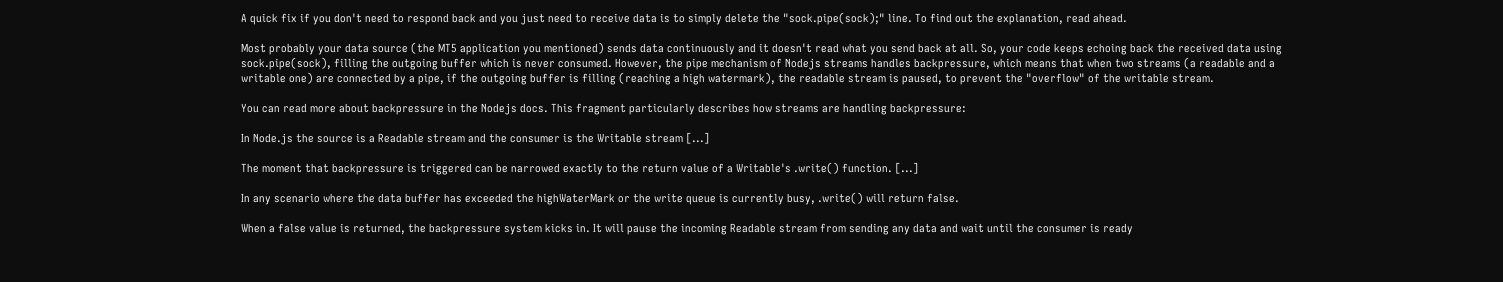A quick fix if you don't need to respond back and you just need to receive data is to simply delete the "sock.pipe(sock);" line. To find out the explanation, read ahead.

Most probably your data source (the MT5 application you mentioned) sends data continuously and it doesn't read what you send back at all. So, your code keeps echoing back the received data using sock.pipe(sock), filling the outgoing buffer which is never consumed. However, the pipe mechanism of Nodejs streams handles backpressure, which means that when two streams (a readable and a writable one) are connected by a pipe, if the outgoing buffer is filling (reaching a high watermark), the readable stream is paused, to prevent the "overflow" of the writable stream.

You can read more about backpressure in the Nodejs docs. This fragment particularly describes how streams are handling backpressure:

In Node.js the source is a Readable stream and the consumer is the Writable stream [...]

The moment that backpressure is triggered can be narrowed exactly to the return value of a Writable's .write() function. [...]

In any scenario where the data buffer has exceeded the highWaterMark or the write queue is currently busy, .write() will return false.

When a false value is returned, the backpressure system kicks in. It will pause the incoming Readable stream from sending any data and wait until the consumer is ready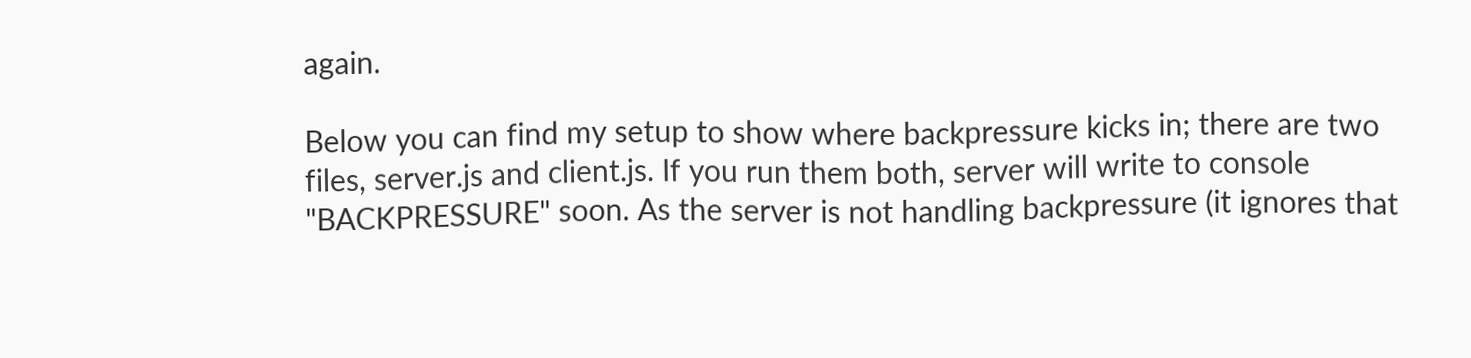again.

Below you can find my setup to show where backpressure kicks in; there are two files, server.js and client.js. If you run them both, server will write to console "BACKPRESSURE" soon. As the server is not handling backpressure (it ignores that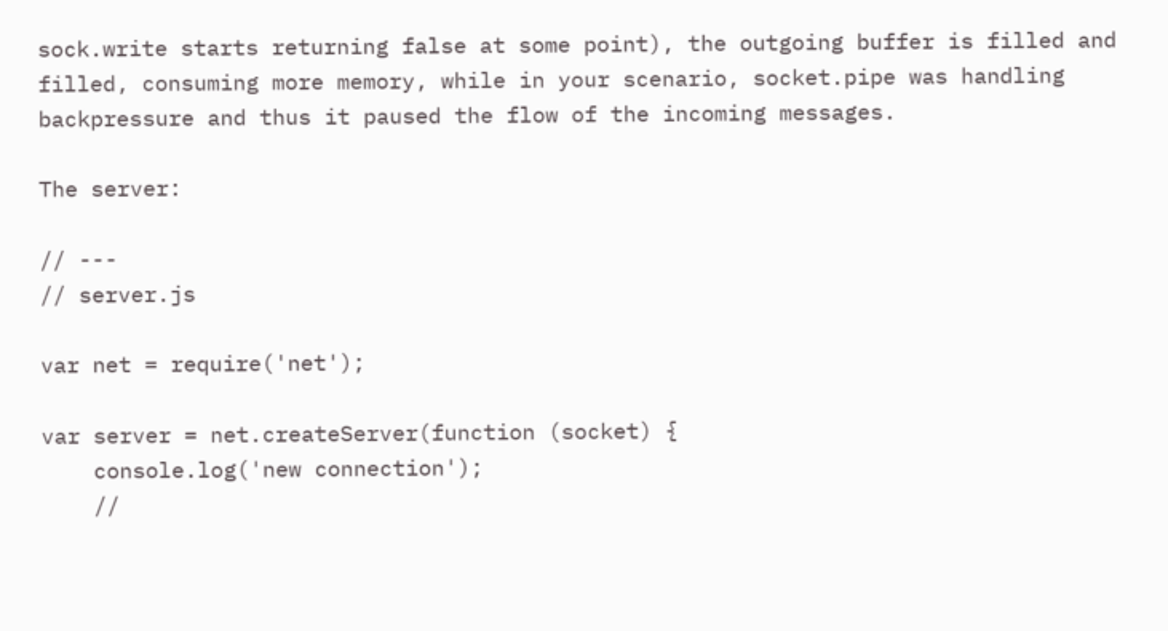sock.write starts returning false at some point), the outgoing buffer is filled and filled, consuming more memory, while in your scenario, socket.pipe was handling backpressure and thus it paused the flow of the incoming messages.

The server:

// ---
// server.js

var net = require('net');

var server = net.createServer(function (socket) {
    console.log('new connection');
    //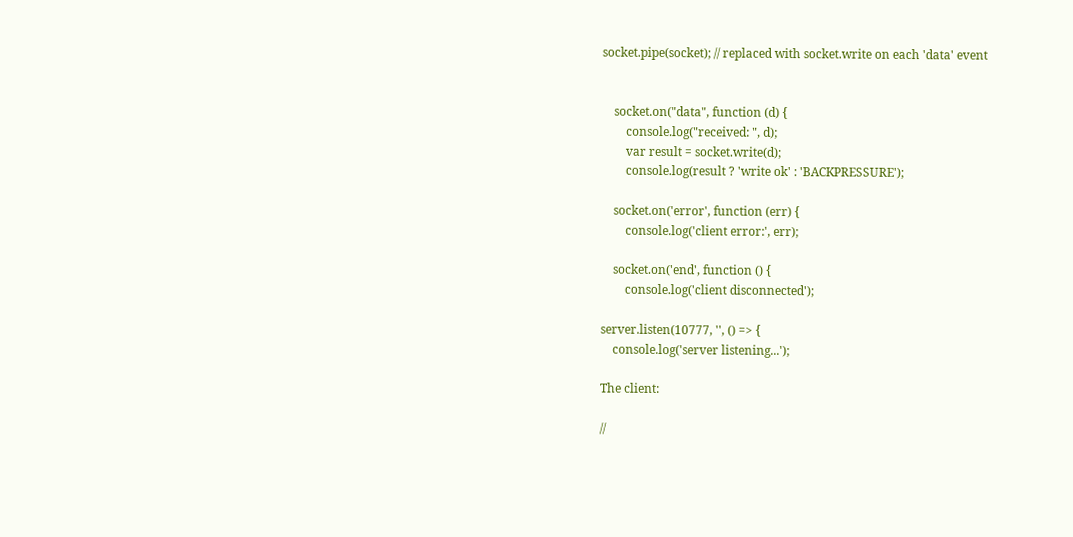socket.pipe(socket); // replaced with socket.write on each 'data' event


    socket.on("data", function (d) {
        console.log("received: ", d);
        var result = socket.write(d);
        console.log(result ? 'write ok' : 'BACKPRESSURE');

    socket.on('error', function (err) {
        console.log('client error:', err);

    socket.on('end', function () {
        console.log('client disconnected');

server.listen(10777, '', () => {
    console.log('server listening...');

The client:

//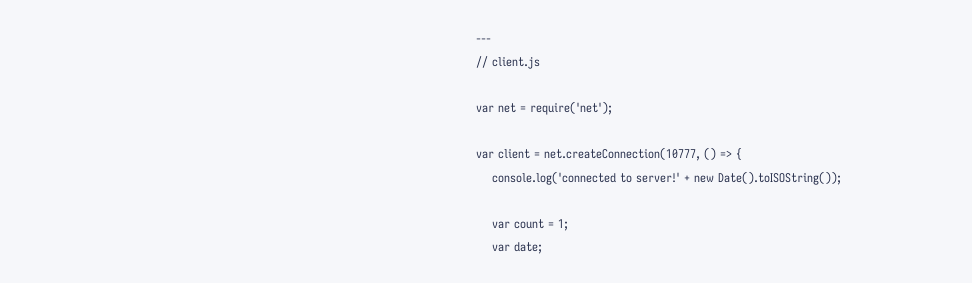---
// client.js

var net = require('net');

var client = net.createConnection(10777, () => {
    console.log('connected to server!' + new Date().toISOString());

    var count = 1;
    var date;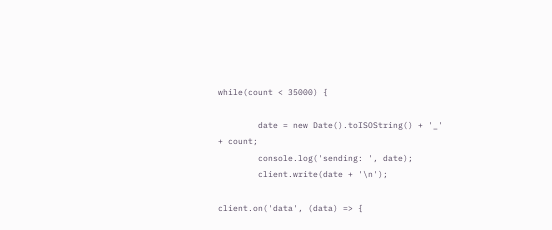while(count < 35000) {

        date = new Date().toISOString() + '_' + count;
        console.log('sending: ', date);
        client.write(date + '\n');

client.on('data', (data) => {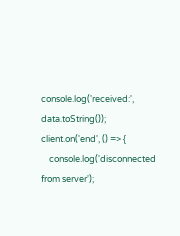console.log('received:', data.toString());
client.on('end', () => {
    console.log('disconnected from server');